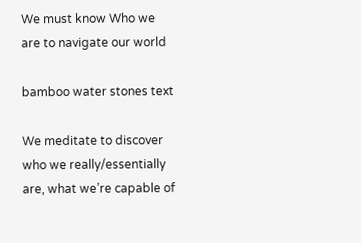We must know Who we are to navigate our world

bamboo water stones text

We meditate to discover who we really/essentially are, what we’re capable of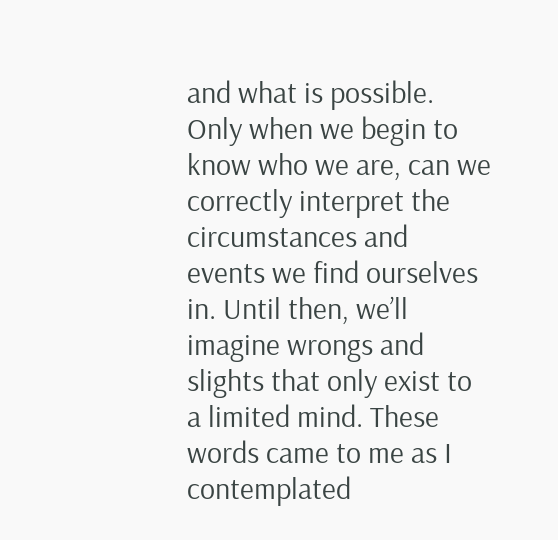and what is possible. Only when we begin to know who we are, can we correctly interpret the circumstances and events we find ourselves in. Until then, we’ll imagine wrongs and slights that only exist to a limited mind. These words came to me as I contemplated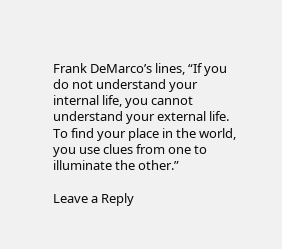Frank DeMarco’s lines, “If you do not understand your internal life, you cannot understand your external life. To find your place in the world, you use clues from one to illuminate the other.”

Leave a Reply